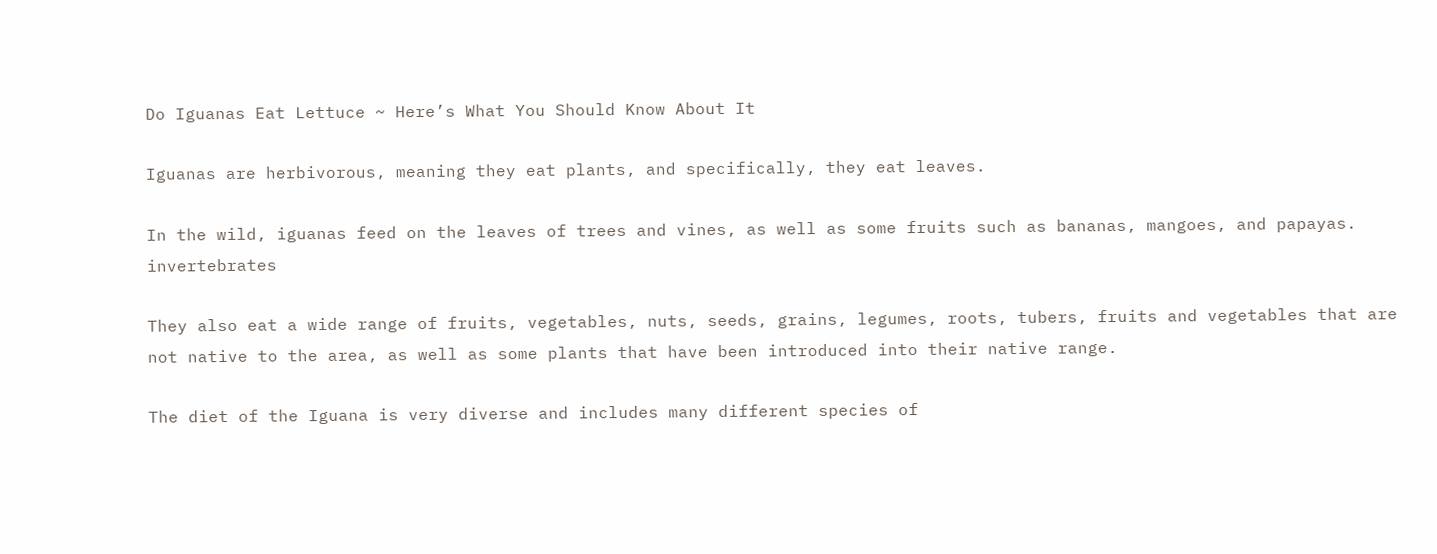Do Iguanas Eat Lettuce ~ Here’s What You Should Know About It

Iguanas are herbivorous, meaning they eat plants, and specifically, they eat leaves.

In the wild, iguanas feed on the leaves of trees and vines, as well as some fruits such as bananas, mangoes, and papayas. invertebrates

They also eat a wide range of fruits, vegetables, nuts, seeds, grains, legumes, roots, tubers, fruits and vegetables that are not native to the area, as well as some plants that have been introduced into their native range.

The diet of the Iguana is very diverse and includes many different species of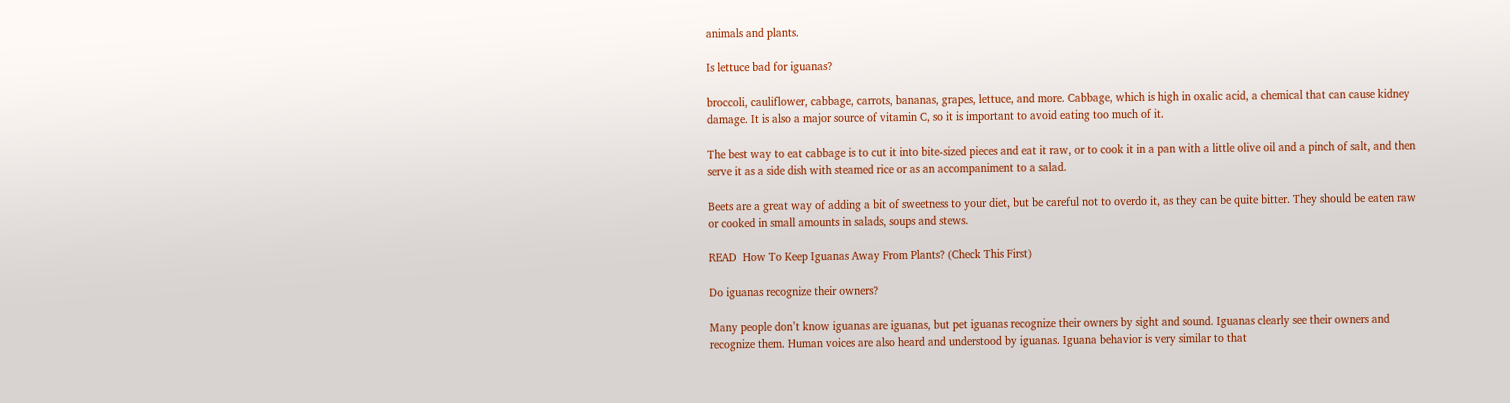animals and plants.

Is lettuce bad for iguanas?

broccoli, cauliflower, cabbage, carrots, bananas, grapes, lettuce, and more. Cabbage, which is high in oxalic acid, a chemical that can cause kidney damage. It is also a major source of vitamin C, so it is important to avoid eating too much of it.

The best way to eat cabbage is to cut it into bite-sized pieces and eat it raw, or to cook it in a pan with a little olive oil and a pinch of salt, and then serve it as a side dish with steamed rice or as an accompaniment to a salad.

Beets are a great way of adding a bit of sweetness to your diet, but be careful not to overdo it, as they can be quite bitter. They should be eaten raw or cooked in small amounts in salads, soups and stews.

READ  How To Keep Iguanas Away From Plants? (Check This First)

Do iguanas recognize their owners?

Many people don’t know iguanas are iguanas, but pet iguanas recognize their owners by sight and sound. Iguanas clearly see their owners and recognize them. Human voices are also heard and understood by iguanas. Iguana behavior is very similar to that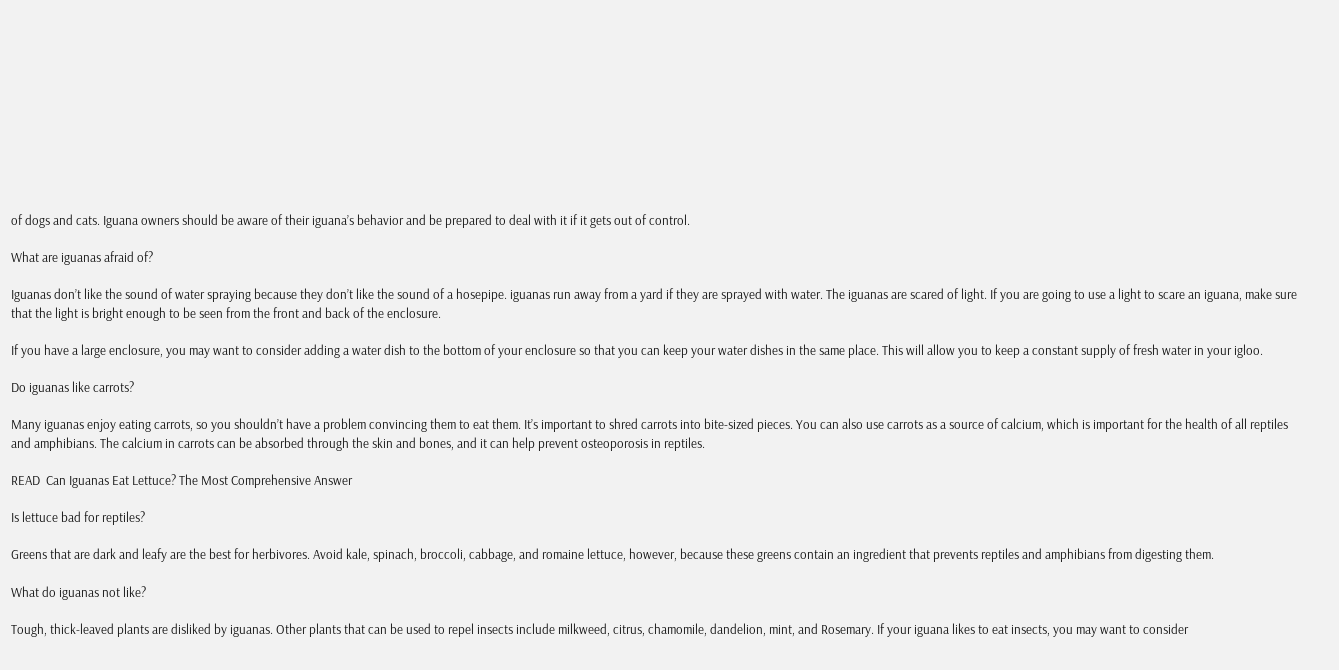of dogs and cats. Iguana owners should be aware of their iguana’s behavior and be prepared to deal with it if it gets out of control.

What are iguanas afraid of?

Iguanas don’t like the sound of water spraying because they don’t like the sound of a hosepipe. iguanas run away from a yard if they are sprayed with water. The iguanas are scared of light. If you are going to use a light to scare an iguana, make sure that the light is bright enough to be seen from the front and back of the enclosure.

If you have a large enclosure, you may want to consider adding a water dish to the bottom of your enclosure so that you can keep your water dishes in the same place. This will allow you to keep a constant supply of fresh water in your igloo.

Do iguanas like carrots?

Many iguanas enjoy eating carrots, so you shouldn’t have a problem convincing them to eat them. It’s important to shred carrots into bite-sized pieces. You can also use carrots as a source of calcium, which is important for the health of all reptiles and amphibians. The calcium in carrots can be absorbed through the skin and bones, and it can help prevent osteoporosis in reptiles.

READ  Can Iguanas Eat Lettuce? The Most Comprehensive Answer

Is lettuce bad for reptiles?

Greens that are dark and leafy are the best for herbivores. Avoid kale, spinach, broccoli, cabbage, and romaine lettuce, however, because these greens contain an ingredient that prevents reptiles and amphibians from digesting them.

What do iguanas not like?

Tough, thick-leaved plants are disliked by iguanas. Other plants that can be used to repel insects include milkweed, citrus, chamomile, dandelion, mint, and Rosemary. If your iguana likes to eat insects, you may want to consider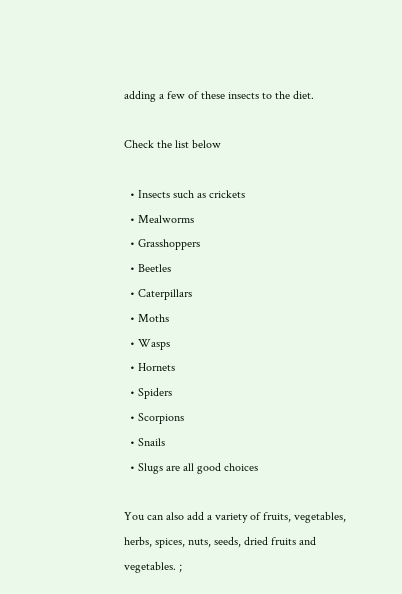adding a few of these insects to the diet.

Check the list below

  • Insects such as crickets
  • Mealworms
  • Grasshoppers
  • Beetles
  • Caterpillars
  • Moths
  • Wasps
  • Hornets
  • Spiders
  • Scorpions
  • Snails
  • Slugs are all good choices

You can also add a variety of fruits, vegetables, herbs, spices, nuts, seeds, dried fruits and vegetables. ;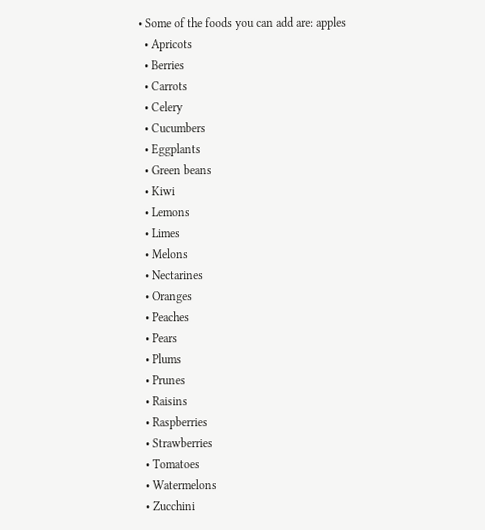• Some of the foods you can add are: apples
  • Apricots
  • Berries
  • Carrots
  • Celery
  • Cucumbers
  • Eggplants
  • Green beans
  • Kiwi
  • Lemons
  • Limes
  • Melons
  • Nectarines
  • Oranges
  • Peaches
  • Pears
  • Plums
  • Prunes
  • Raisins
  • Raspberries
  • Strawberries
  • Tomatoes
  • Watermelons
  • Zucchini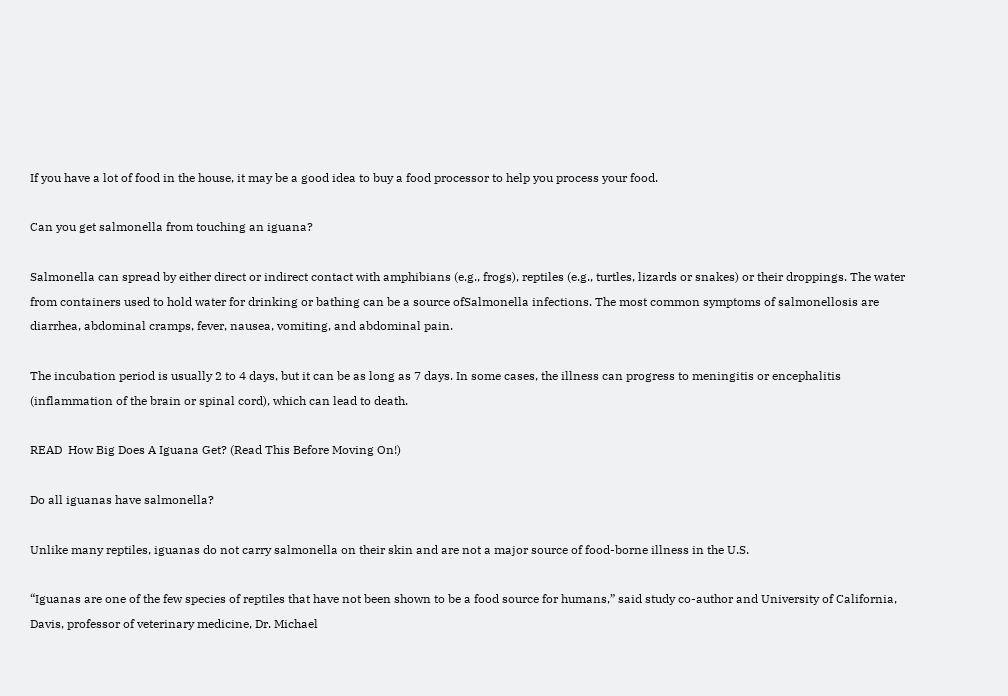If you have a lot of food in the house, it may be a good idea to buy a food processor to help you process your food.

Can you get salmonella from touching an iguana?

Salmonella can spread by either direct or indirect contact with amphibians (e.g., frogs), reptiles (e.g., turtles, lizards or snakes) or their droppings. The water from containers used to hold water for drinking or bathing can be a source ofSalmonella infections. The most common symptoms of salmonellosis are diarrhea, abdominal cramps, fever, nausea, vomiting, and abdominal pain.

The incubation period is usually 2 to 4 days, but it can be as long as 7 days. In some cases, the illness can progress to meningitis or encephalitis (inflammation of the brain or spinal cord), which can lead to death.

READ  How Big Does A Iguana Get? (Read This Before Moving On!)

Do all iguanas have salmonella?

Unlike many reptiles, iguanas do not carry salmonella on their skin and are not a major source of food-borne illness in the U.S.

“Iguanas are one of the few species of reptiles that have not been shown to be a food source for humans,” said study co-author and University of California, Davis, professor of veterinary medicine, Dr. Michael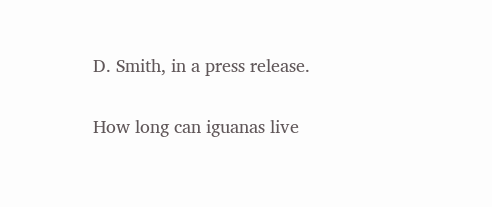D. Smith, in a press release.

How long can iguanas live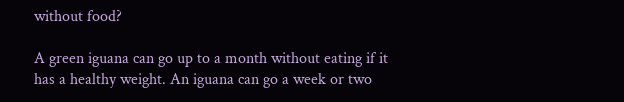without food?

A green iguana can go up to a month without eating if it has a healthy weight. An iguana can go a week or two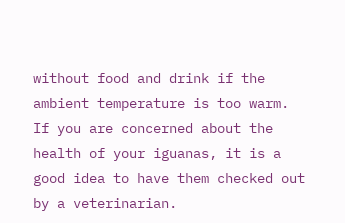without food and drink if the ambient temperature is too warm. If you are concerned about the health of your iguanas, it is a good idea to have them checked out by a veterinarian.